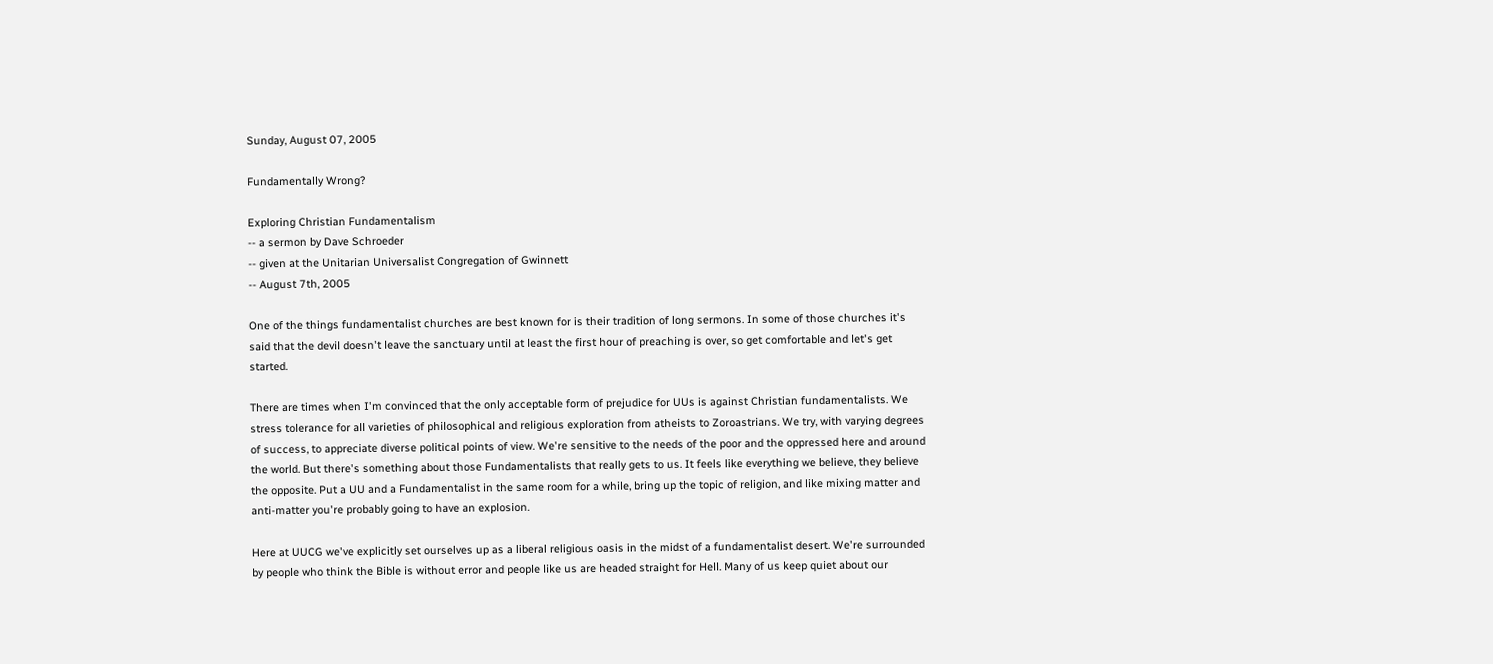Sunday, August 07, 2005

Fundamentally Wrong?

Exploring Christian Fundamentalism
-- a sermon by Dave Schroeder
-- given at the Unitarian Universalist Congregation of Gwinnett
-- August 7th, 2005

One of the things fundamentalist churches are best known for is their tradition of long sermons. In some of those churches it's said that the devil doesn't leave the sanctuary until at least the first hour of preaching is over, so get comfortable and let's get started.

There are times when I'm convinced that the only acceptable form of prejudice for UUs is against Christian fundamentalists. We stress tolerance for all varieties of philosophical and religious exploration from atheists to Zoroastrians. We try, with varying degrees of success, to appreciate diverse political points of view. We're sensitive to the needs of the poor and the oppressed here and around the world. But there's something about those Fundamentalists that really gets to us. It feels like everything we believe, they believe the opposite. Put a UU and a Fundamentalist in the same room for a while, bring up the topic of religion, and like mixing matter and anti-matter you're probably going to have an explosion.

Here at UUCG we've explicitly set ourselves up as a liberal religious oasis in the midst of a fundamentalist desert. We're surrounded by people who think the Bible is without error and people like us are headed straight for Hell. Many of us keep quiet about our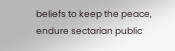beliefs to keep the peace, endure sectarian public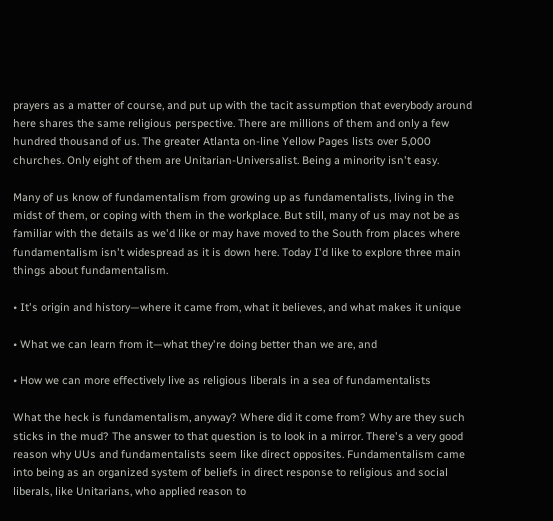prayers as a matter of course, and put up with the tacit assumption that everybody around here shares the same religious perspective. There are millions of them and only a few hundred thousand of us. The greater Atlanta on-line Yellow Pages lists over 5,000 churches. Only eight of them are Unitarian-Universalist. Being a minority isn't easy.

Many of us know of fundamentalism from growing up as fundamentalists, living in the midst of them, or coping with them in the workplace. But still, many of us may not be as familiar with the details as we'd like or may have moved to the South from places where fundamentalism isn't widespread as it is down here. Today I'd like to explore three main things about fundamentalism.

• It's origin and history—where it came from, what it believes, and what makes it unique

• What we can learn from it—what they're doing better than we are, and

• How we can more effectively live as religious liberals in a sea of fundamentalists

What the heck is fundamentalism, anyway? Where did it come from? Why are they such sticks in the mud? The answer to that question is to look in a mirror. There's a very good reason why UUs and fundamentalists seem like direct opposites. Fundamentalism came into being as an organized system of beliefs in direct response to religious and social liberals, like Unitarians, who applied reason to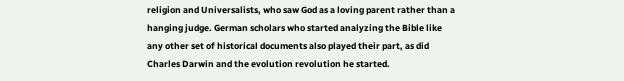religion and Universalists, who saw God as a loving parent rather than a hanging judge. German scholars who started analyzing the Bible like any other set of historical documents also played their part, as did Charles Darwin and the evolution revolution he started.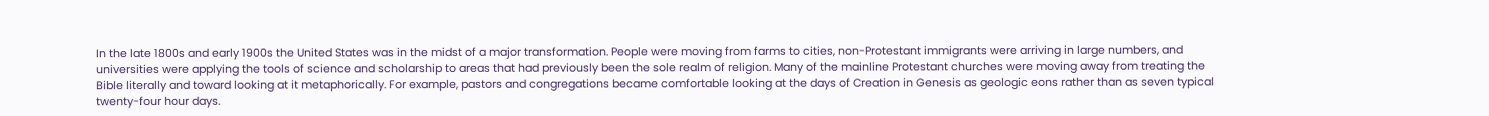In the late 1800s and early 1900s the United States was in the midst of a major transformation. People were moving from farms to cities, non-Protestant immigrants were arriving in large numbers, and universities were applying the tools of science and scholarship to areas that had previously been the sole realm of religion. Many of the mainline Protestant churches were moving away from treating the Bible literally and toward looking at it metaphorically. For example, pastors and congregations became comfortable looking at the days of Creation in Genesis as geologic eons rather than as seven typical twenty-four hour days.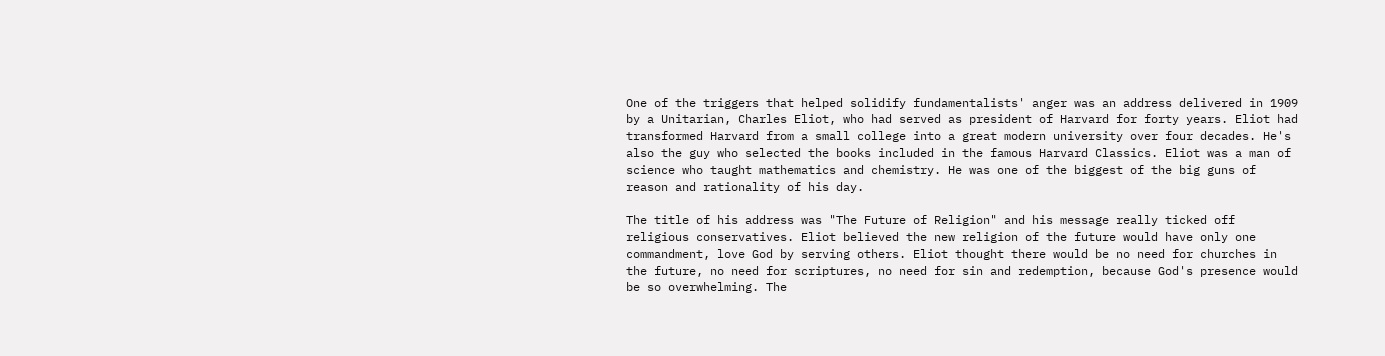One of the triggers that helped solidify fundamentalists' anger was an address delivered in 1909 by a Unitarian, Charles Eliot, who had served as president of Harvard for forty years. Eliot had transformed Harvard from a small college into a great modern university over four decades. He's also the guy who selected the books included in the famous Harvard Classics. Eliot was a man of science who taught mathematics and chemistry. He was one of the biggest of the big guns of reason and rationality of his day.

The title of his address was "The Future of Religion" and his message really ticked off religious conservatives. Eliot believed the new religion of the future would have only one commandment, love God by serving others. Eliot thought there would be no need for churches in the future, no need for scriptures, no need for sin and redemption, because God's presence would be so overwhelming. The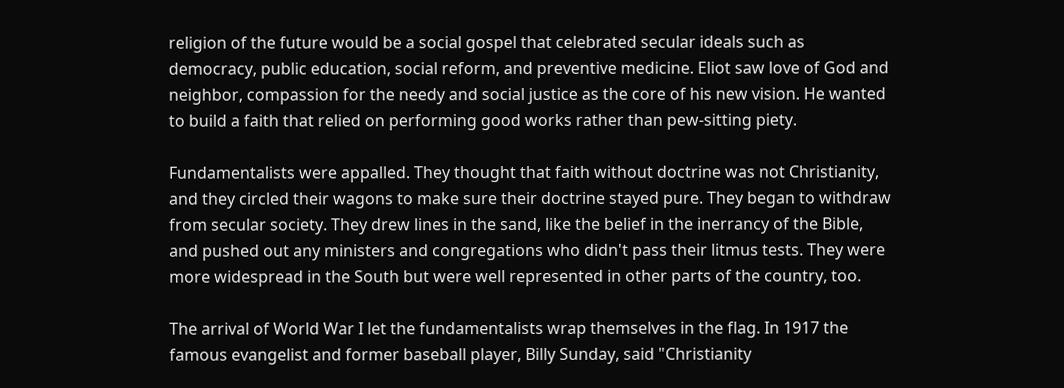religion of the future would be a social gospel that celebrated secular ideals such as democracy, public education, social reform, and preventive medicine. Eliot saw love of God and neighbor, compassion for the needy and social justice as the core of his new vision. He wanted to build a faith that relied on performing good works rather than pew-sitting piety.

Fundamentalists were appalled. They thought that faith without doctrine was not Christianity, and they circled their wagons to make sure their doctrine stayed pure. They began to withdraw from secular society. They drew lines in the sand, like the belief in the inerrancy of the Bible, and pushed out any ministers and congregations who didn't pass their litmus tests. They were more widespread in the South but were well represented in other parts of the country, too.

The arrival of World War I let the fundamentalists wrap themselves in the flag. In 1917 the famous evangelist and former baseball player, Billy Sunday, said "Christianity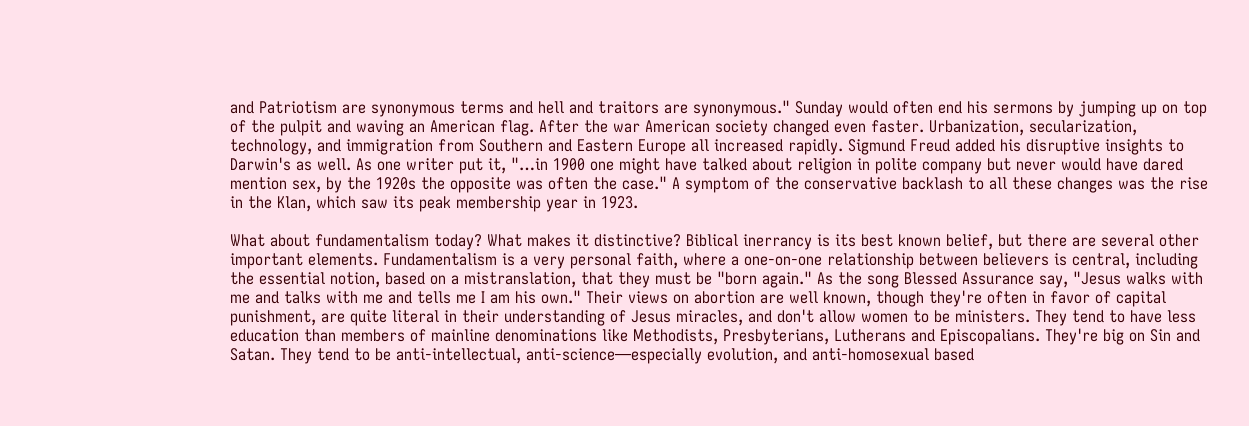and Patriotism are synonymous terms and hell and traitors are synonymous." Sunday would often end his sermons by jumping up on top of the pulpit and waving an American flag. After the war American society changed even faster. Urbanization, secularization, technology, and immigration from Southern and Eastern Europe all increased rapidly. Sigmund Freud added his disruptive insights to Darwin's as well. As one writer put it, "…in 1900 one might have talked about religion in polite company but never would have dared mention sex, by the 1920s the opposite was often the case." A symptom of the conservative backlash to all these changes was the rise in the Klan, which saw its peak membership year in 1923.

What about fundamentalism today? What makes it distinctive? Biblical inerrancy is its best known belief, but there are several other important elements. Fundamentalism is a very personal faith, where a one-on-one relationship between believers is central, including the essential notion, based on a mistranslation, that they must be "born again." As the song Blessed Assurance say, "Jesus walks with me and talks with me and tells me I am his own." Their views on abortion are well known, though they're often in favor of capital punishment, are quite literal in their understanding of Jesus miracles, and don't allow women to be ministers. They tend to have less education than members of mainline denominations like Methodists, Presbyterians, Lutherans and Episcopalians. They're big on Sin and Satan. They tend to be anti-intellectual, anti-science—especially evolution, and anti-homosexual based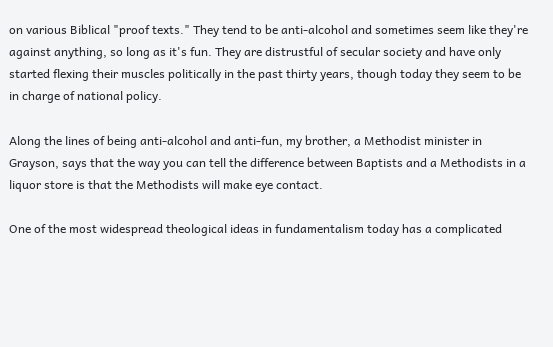on various Biblical "proof texts." They tend to be anti-alcohol and sometimes seem like they're against anything, so long as it's fun. They are distrustful of secular society and have only started flexing their muscles politically in the past thirty years, though today they seem to be in charge of national policy.

Along the lines of being anti-alcohol and anti-fun, my brother, a Methodist minister in Grayson, says that the way you can tell the difference between Baptists and a Methodists in a liquor store is that the Methodists will make eye contact.

One of the most widespread theological ideas in fundamentalism today has a complicated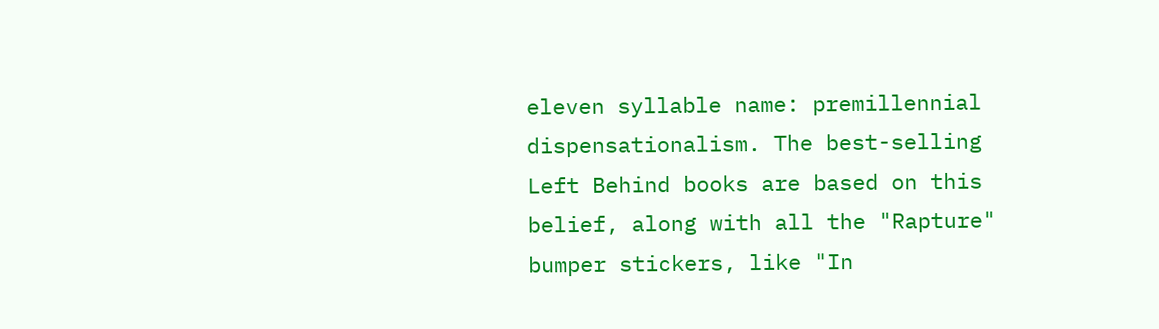eleven syllable name: premillennial dispensationalism. The best-selling Left Behind books are based on this belief, along with all the "Rapture" bumper stickers, like "In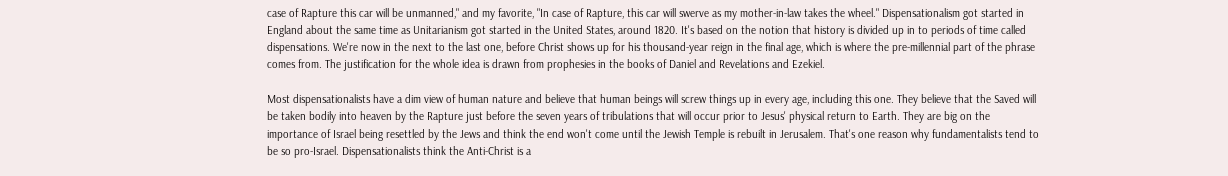case of Rapture this car will be unmanned," and my favorite, "In case of Rapture, this car will swerve as my mother-in-law takes the wheel." Dispensationalism got started in England about the same time as Unitarianism got started in the United States, around 1820. It's based on the notion that history is divided up in to periods of time called dispensations. We're now in the next to the last one, before Christ shows up for his thousand-year reign in the final age, which is where the pre-millennial part of the phrase comes from. The justification for the whole idea is drawn from prophesies in the books of Daniel and Revelations and Ezekiel.

Most dispensationalists have a dim view of human nature and believe that human beings will screw things up in every age, including this one. They believe that the Saved will be taken bodily into heaven by the Rapture just before the seven years of tribulations that will occur prior to Jesus' physical return to Earth. They are big on the importance of Israel being resettled by the Jews and think the end won't come until the Jewish Temple is rebuilt in Jerusalem. That's one reason why fundamentalists tend to be so pro-Israel. Dispensationalists think the Anti-Christ is a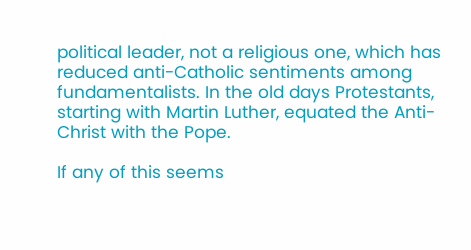political leader, not a religious one, which has reduced anti-Catholic sentiments among fundamentalists. In the old days Protestants, starting with Martin Luther, equated the Anti-Christ with the Pope.

If any of this seems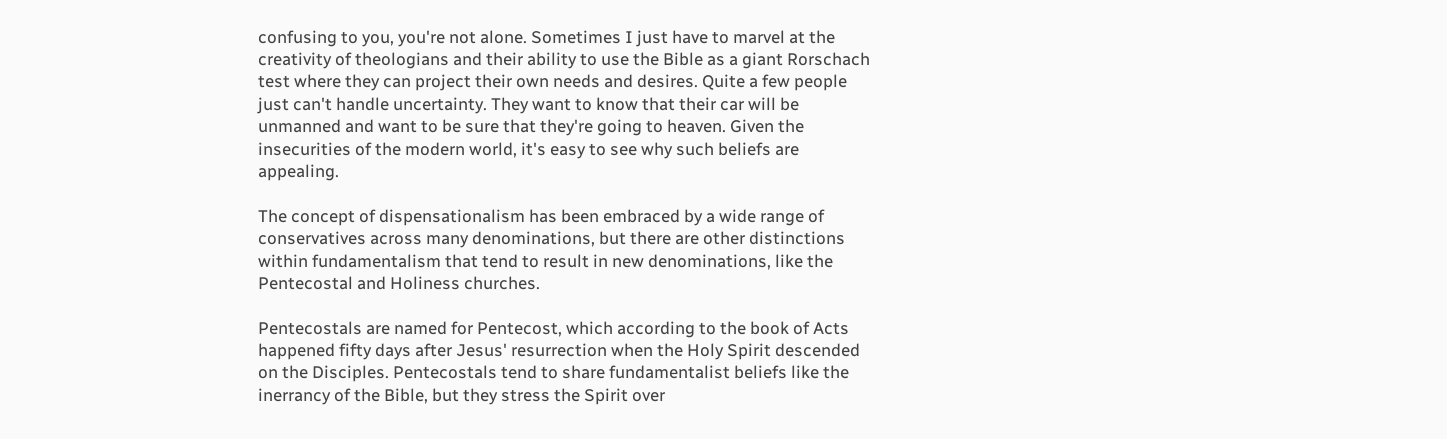confusing to you, you're not alone. Sometimes I just have to marvel at the creativity of theologians and their ability to use the Bible as a giant Rorschach test where they can project their own needs and desires. Quite a few people just can't handle uncertainty. They want to know that their car will be unmanned and want to be sure that they're going to heaven. Given the insecurities of the modern world, it's easy to see why such beliefs are appealing.

The concept of dispensationalism has been embraced by a wide range of conservatives across many denominations, but there are other distinctions within fundamentalism that tend to result in new denominations, like the Pentecostal and Holiness churches.

Pentecostals are named for Pentecost, which according to the book of Acts happened fifty days after Jesus' resurrection when the Holy Spirit descended on the Disciples. Pentecostals tend to share fundamentalist beliefs like the inerrancy of the Bible, but they stress the Spirit over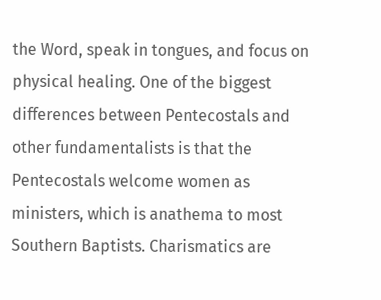the Word, speak in tongues, and focus on physical healing. One of the biggest differences between Pentecostals and other fundamentalists is that the Pentecostals welcome women as ministers, which is anathema to most Southern Baptists. Charismatics are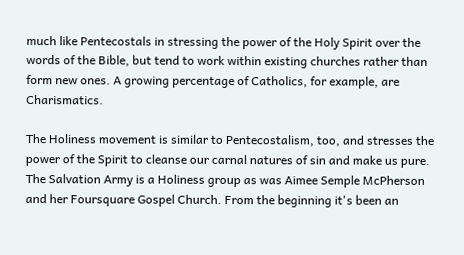much like Pentecostals in stressing the power of the Holy Spirit over the words of the Bible, but tend to work within existing churches rather than form new ones. A growing percentage of Catholics, for example, are Charismatics.

The Holiness movement is similar to Pentecostalism, too, and stresses the power of the Spirit to cleanse our carnal natures of sin and make us pure. The Salvation Army is a Holiness group as was Aimee Semple McPherson and her Foursquare Gospel Church. From the beginning it's been an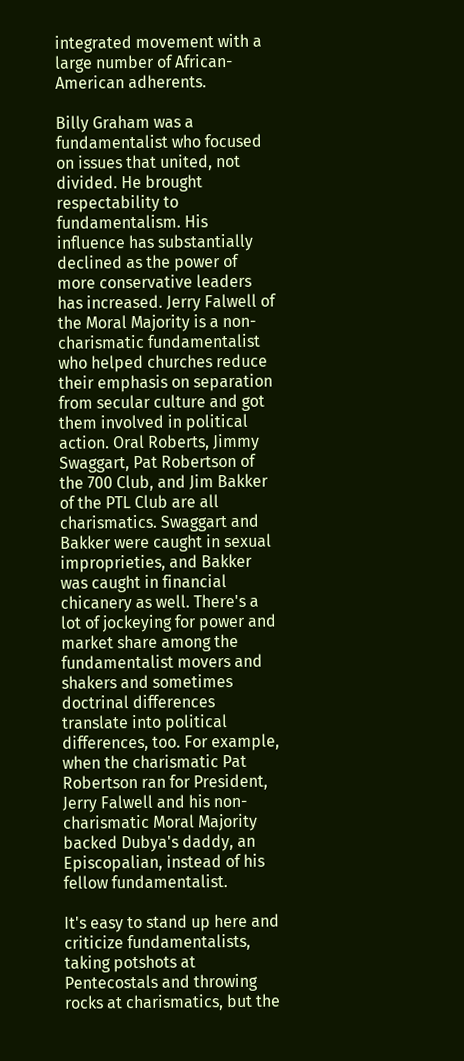integrated movement with a large number of African-American adherents.

Billy Graham was a fundamentalist who focused on issues that united, not divided. He brought respectability to fundamentalism. His influence has substantially declined as the power of more conservative leaders has increased. Jerry Falwell of the Moral Majority is a non-charismatic fundamentalist who helped churches reduce their emphasis on separation from secular culture and got them involved in political action. Oral Roberts, Jimmy Swaggart, Pat Robertson of the 700 Club, and Jim Bakker of the PTL Club are all charismatics. Swaggart and Bakker were caught in sexual improprieties, and Bakker was caught in financial chicanery as well. There's a lot of jockeying for power and market share among the fundamentalist movers and shakers and sometimes doctrinal differences translate into political differences, too. For example, when the charismatic Pat Robertson ran for President, Jerry Falwell and his non-charismatic Moral Majority backed Dubya's daddy, an Episcopalian, instead of his fellow fundamentalist.

It's easy to stand up here and criticize fundamentalists, taking potshots at Pentecostals and throwing rocks at charismatics, but the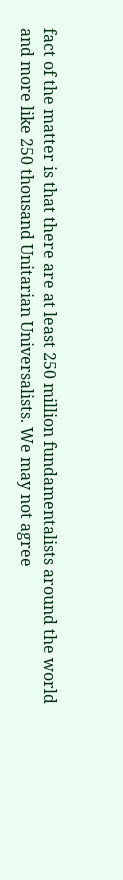fact of the matter is that there are at least 250 million fundamentalists around the world and more like 250 thousand Unitarian Universalists. We may not agree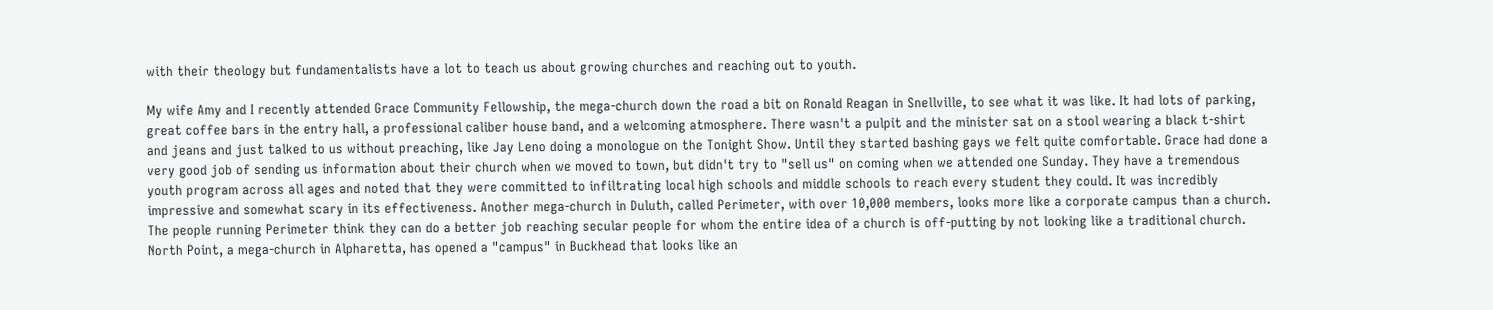with their theology but fundamentalists have a lot to teach us about growing churches and reaching out to youth.

My wife Amy and I recently attended Grace Community Fellowship, the mega-church down the road a bit on Ronald Reagan in Snellville, to see what it was like. It had lots of parking, great coffee bars in the entry hall, a professional caliber house band, and a welcoming atmosphere. There wasn't a pulpit and the minister sat on a stool wearing a black t-shirt and jeans and just talked to us without preaching, like Jay Leno doing a monologue on the Tonight Show. Until they started bashing gays we felt quite comfortable. Grace had done a very good job of sending us information about their church when we moved to town, but didn't try to "sell us" on coming when we attended one Sunday. They have a tremendous youth program across all ages and noted that they were committed to infiltrating local high schools and middle schools to reach every student they could. It was incredibly impressive and somewhat scary in its effectiveness. Another mega-church in Duluth, called Perimeter, with over 10,000 members, looks more like a corporate campus than a church. The people running Perimeter think they can do a better job reaching secular people for whom the entire idea of a church is off-putting by not looking like a traditional church. North Point, a mega-church in Alpharetta, has opened a "campus" in Buckhead that looks like an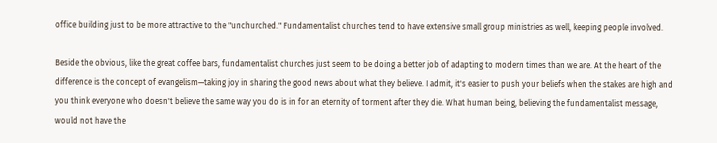office building just to be more attractive to the "unchurched." Fundamentalist churches tend to have extensive small group ministries as well, keeping people involved.

Beside the obvious, like the great coffee bars, fundamentalist churches just seem to be doing a better job of adapting to modern times than we are. At the heart of the difference is the concept of evangelism—taking joy in sharing the good news about what they believe. I admit, it's easier to push your beliefs when the stakes are high and you think everyone who doesn't believe the same way you do is in for an eternity of torment after they die. What human being, believing the fundamentalist message, would not have the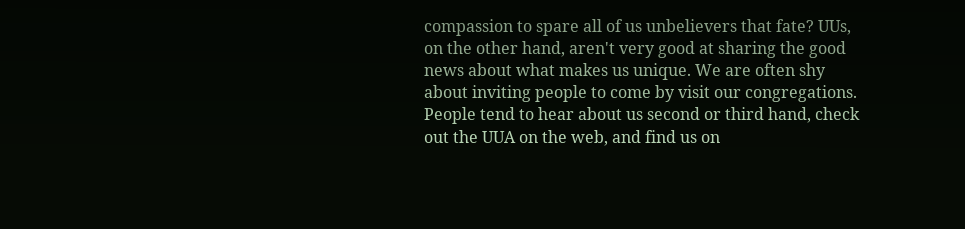compassion to spare all of us unbelievers that fate? UUs, on the other hand, aren't very good at sharing the good news about what makes us unique. We are often shy about inviting people to come by visit our congregations. People tend to hear about us second or third hand, check out the UUA on the web, and find us on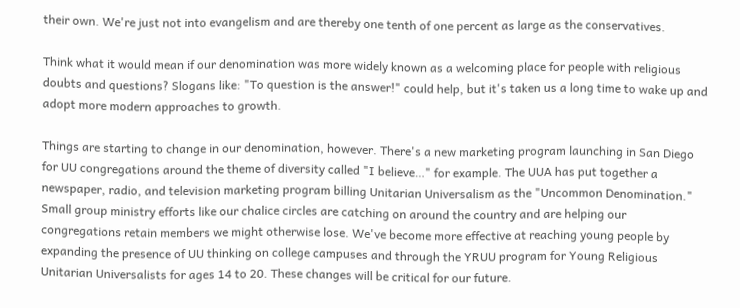their own. We're just not into evangelism and are thereby one tenth of one percent as large as the conservatives.

Think what it would mean if our denomination was more widely known as a welcoming place for people with religious doubts and questions? Slogans like: "To question is the answer!" could help, but it's taken us a long time to wake up and adopt more modern approaches to growth.

Things are starting to change in our denomination, however. There's a new marketing program launching in San Diego for UU congregations around the theme of diversity called "I believe…" for example. The UUA has put together a newspaper, radio, and television marketing program billing Unitarian Universalism as the "Uncommon Denomination." Small group ministry efforts like our chalice circles are catching on around the country and are helping our congregations retain members we might otherwise lose. We've become more effective at reaching young people by expanding the presence of UU thinking on college campuses and through the YRUU program for Young Religious Unitarian Universalists for ages 14 to 20. These changes will be critical for our future.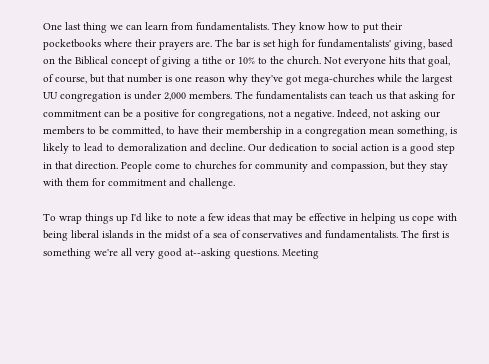One last thing we can learn from fundamentalists. They know how to put their pocketbooks where their prayers are. The bar is set high for fundamentalists' giving, based on the Biblical concept of giving a tithe or 10% to the church. Not everyone hits that goal, of course, but that number is one reason why they've got mega-churches while the largest UU congregation is under 2,000 members. The fundamentalists can teach us that asking for commitment can be a positive for congregations, not a negative. Indeed, not asking our members to be committed, to have their membership in a congregation mean something, is likely to lead to demoralization and decline. Our dedication to social action is a good step in that direction. People come to churches for community and compassion, but they stay with them for commitment and challenge.

To wrap things up I'd like to note a few ideas that may be effective in helping us cope with being liberal islands in the midst of a sea of conservatives and fundamentalists. The first is something we're all very good at--asking questions. Meeting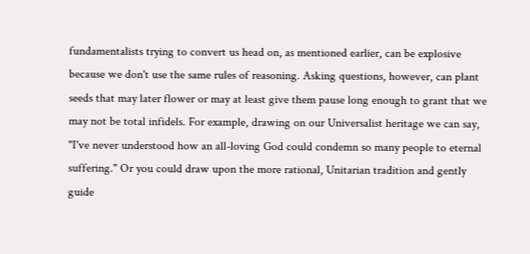fundamentalists trying to convert us head on, as mentioned earlier, can be explosive because we don't use the same rules of reasoning. Asking questions, however, can plant seeds that may later flower or may at least give them pause long enough to grant that we may not be total infidels. For example, drawing on our Universalist heritage we can say, "I've never understood how an all-loving God could condemn so many people to eternal suffering." Or you could draw upon the more rational, Unitarian tradition and gently guide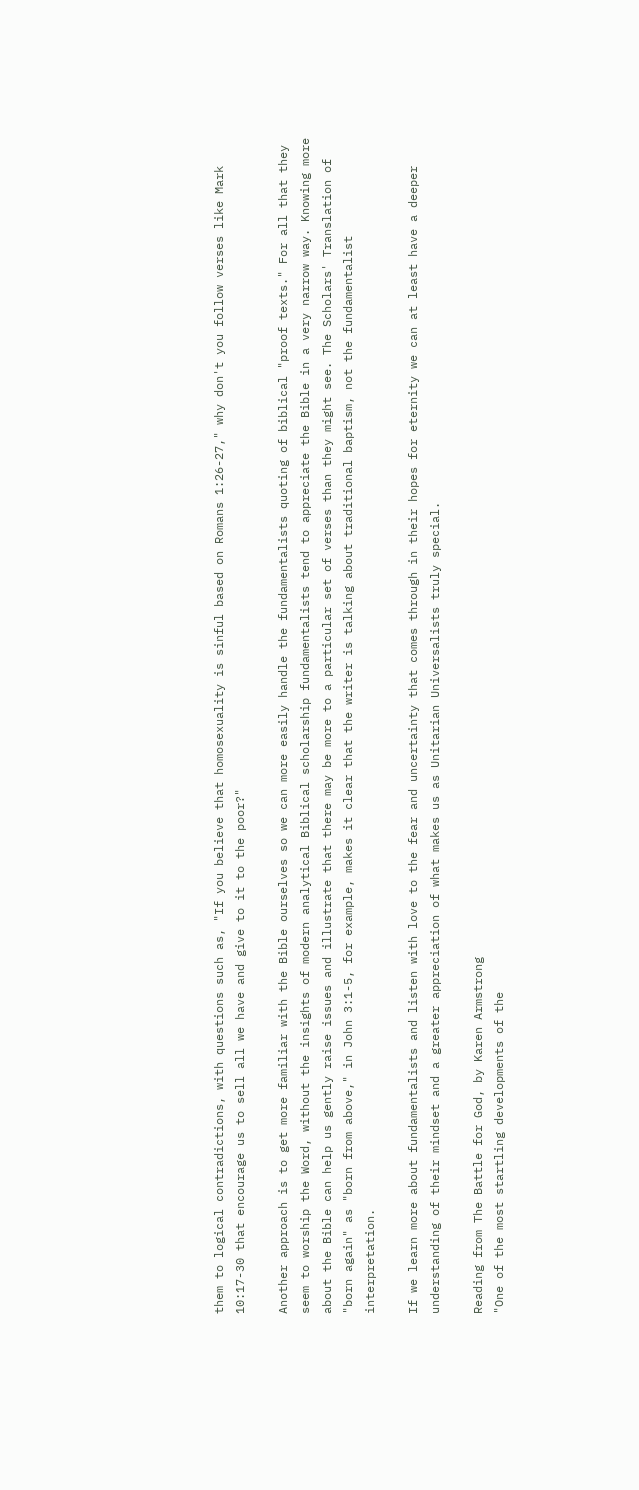them to logical contradictions, with questions such as, "If you believe that homosexuality is sinful based on Romans 1:26-27," why don't you follow verses like Mark 10:17-30 that encourage us to sell all we have and give to it to the poor?"

Another approach is to get more familiar with the Bible ourselves so we can more easily handle the fundamentalists quoting of biblical "proof texts." For all that they seem to worship the Word, without the insights of modern analytical Biblical scholarship fundamentalists tend to appreciate the Bible in a very narrow way. Knowing more about the Bible can help us gently raise issues and illustrate that there may be more to a particular set of verses than they might see. The Scholars' Translation of "born again" as "born from above," in John 3:1-5, for example, makes it clear that the writer is talking about traditional baptism, not the fundamentalist interpretation.

If we learn more about fundamentalists and listen with love to the fear and uncertainty that comes through in their hopes for eternity we can at least have a deeper understanding of their mindset and a greater appreciation of what makes us as Unitarian Universalists truly special.

Reading from The Battle for God, by Karen Armstrong
"One of the most startling developments of the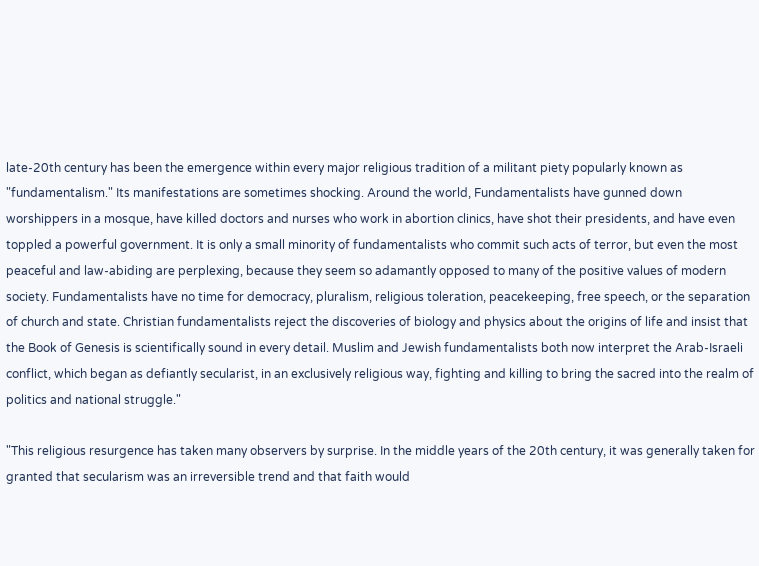late-20th century has been the emergence within every major religious tradition of a militant piety popularly known as "fundamentalism." Its manifestations are sometimes shocking. Around the world, Fundamentalists have gunned down worshippers in a mosque, have killed doctors and nurses who work in abortion clinics, have shot their presidents, and have even toppled a powerful government. It is only a small minority of fundamentalists who commit such acts of terror, but even the most peaceful and law-abiding are perplexing, because they seem so adamantly opposed to many of the positive values of modern society. Fundamentalists have no time for democracy, pluralism, religious toleration, peacekeeping, free speech, or the separation of church and state. Christian fundamentalists reject the discoveries of biology and physics about the origins of life and insist that the Book of Genesis is scientifically sound in every detail. Muslim and Jewish fundamentalists both now interpret the Arab-Israeli conflict, which began as defiantly secularist, in an exclusively religious way, fighting and killing to bring the sacred into the realm of politics and national struggle."

"This religious resurgence has taken many observers by surprise. In the middle years of the 20th century, it was generally taken for granted that secularism was an irreversible trend and that faith would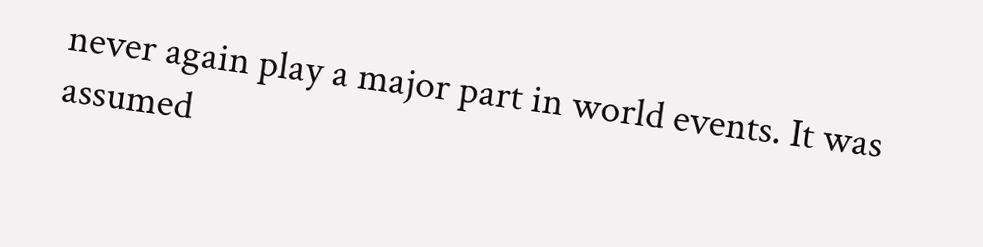never again play a major part in world events. It was assumed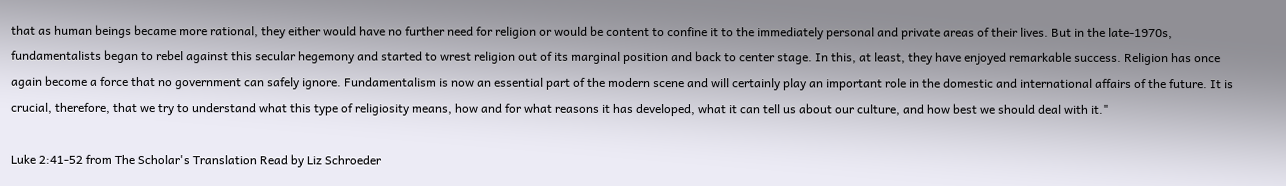that as human beings became more rational, they either would have no further need for religion or would be content to confine it to the immediately personal and private areas of their lives. But in the late-1970s, fundamentalists began to rebel against this secular hegemony and started to wrest religion out of its marginal position and back to center stage. In this, at least, they have enjoyed remarkable success. Religion has once again become a force that no government can safely ignore. Fundamentalism is now an essential part of the modern scene and will certainly play an important role in the domestic and international affairs of the future. It is crucial, therefore, that we try to understand what this type of religiosity means, how and for what reasons it has developed, what it can tell us about our culture, and how best we should deal with it."

Luke 2:41-52 from The Scholar's Translation Read by Liz Schroeder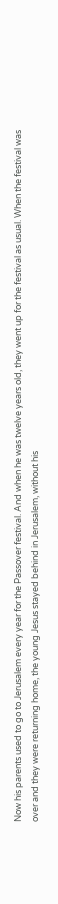Now his parents used to go to Jerusalem every year for the Passover festival. And when he was twelve years old, they went up for the festival as usual. When the festival was over and they were returning home, the young Jesus stayed behind in Jerusalem, without his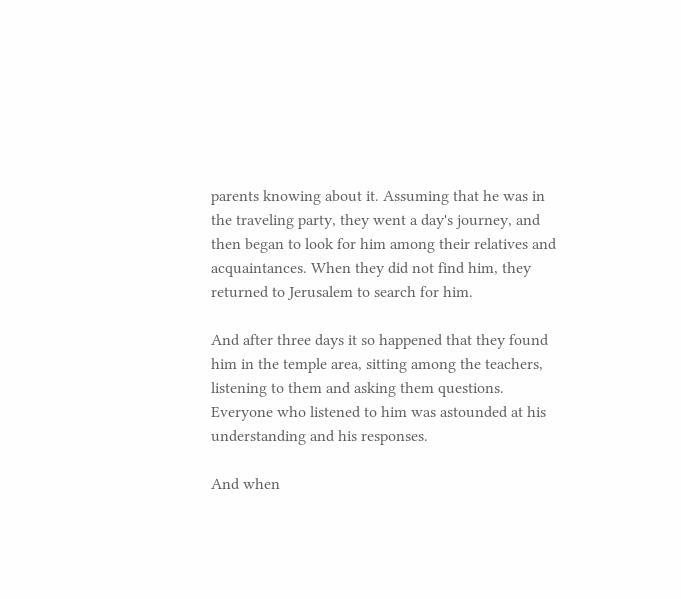parents knowing about it. Assuming that he was in the traveling party, they went a day's journey, and then began to look for him among their relatives and acquaintances. When they did not find him, they returned to Jerusalem to search for him.

And after three days it so happened that they found him in the temple area, sitting among the teachers, listening to them and asking them questions. Everyone who listened to him was astounded at his understanding and his responses.

And when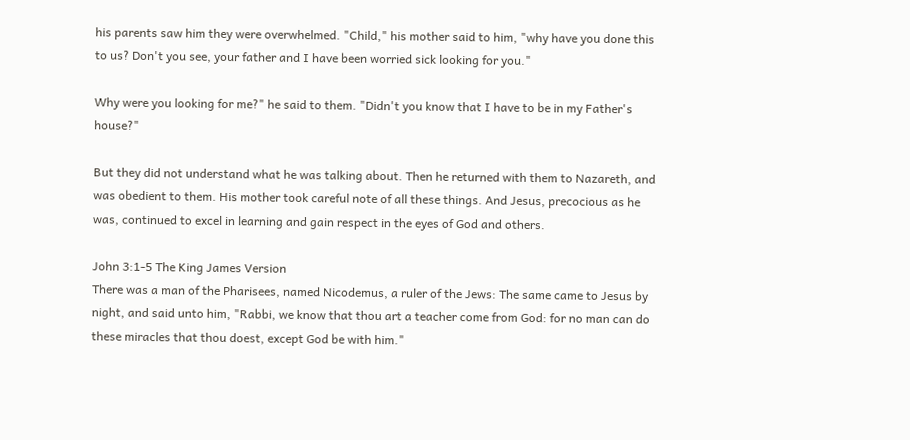his parents saw him they were overwhelmed. "Child," his mother said to him, "why have you done this to us? Don't you see, your father and I have been worried sick looking for you."

Why were you looking for me?" he said to them. "Didn't you know that I have to be in my Father's house?"

But they did not understand what he was talking about. Then he returned with them to Nazareth, and was obedient to them. His mother took careful note of all these things. And Jesus, precocious as he was, continued to excel in learning and gain respect in the eyes of God and others.

John 3:1-5 The King James Version
There was a man of the Pharisees, named Nicodemus, a ruler of the Jews: The same came to Jesus by night, and said unto him, "Rabbi, we know that thou art a teacher come from God: for no man can do these miracles that thou doest, except God be with him."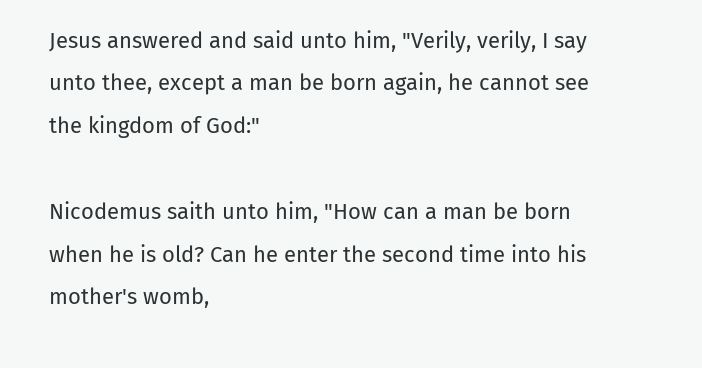Jesus answered and said unto him, "Verily, verily, I say unto thee, except a man be born again, he cannot see the kingdom of God:"

Nicodemus saith unto him, "How can a man be born when he is old? Can he enter the second time into his mother's womb,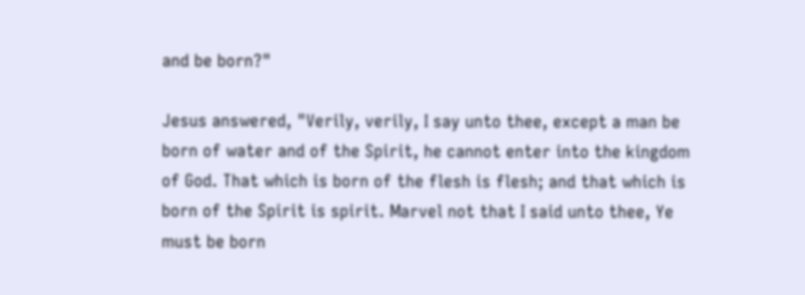and be born?"

Jesus answered, "Verily, verily, I say unto thee, except a man be born of water and of the Spirit, he cannot enter into the kingdom of God. That which is born of the flesh is flesh; and that which is born of the Spirit is spirit. Marvel not that I said unto thee, Ye must be born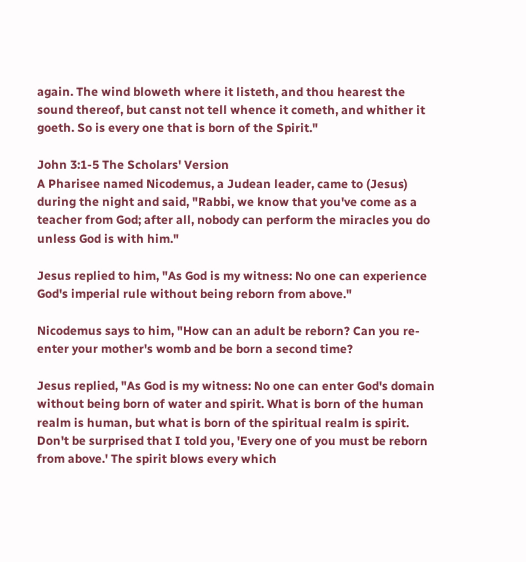again. The wind bloweth where it listeth, and thou hearest the sound thereof, but canst not tell whence it cometh, and whither it goeth. So is every one that is born of the Spirit."

John 3:1-5 The Scholars' Version
A Pharisee named Nicodemus, a Judean leader, came to (Jesus) during the night and said, "Rabbi, we know that you've come as a teacher from God; after all, nobody can perform the miracles you do unless God is with him."

Jesus replied to him, "As God is my witness: No one can experience God's imperial rule without being reborn from above."

Nicodemus says to him, "How can an adult be reborn? Can you re-enter your mother's womb and be born a second time?

Jesus replied, "As God is my witness: No one can enter God's domain without being born of water and spirit. What is born of the human realm is human, but what is born of the spiritual realm is spirit. Don't be surprised that I told you, 'Every one of you must be reborn from above.' The spirit blows every which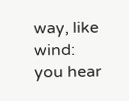way, like wind: you hear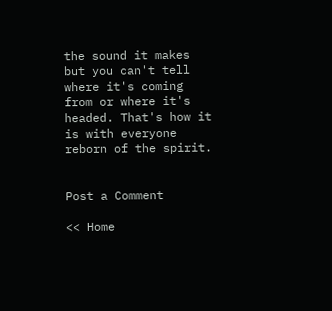the sound it makes but you can't tell where it's coming from or where it's headed. That's how it is with everyone reborn of the spirit.


Post a Comment

<< Home